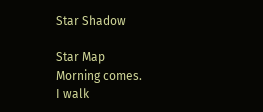Star Shadow

Star Map
Morning comes.
I walk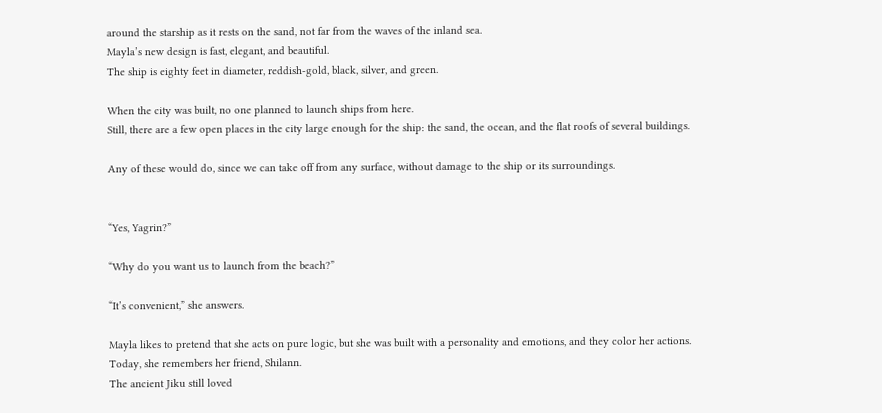around the starship as it rests on the sand, not far from the waves of the inland sea.
Mayla’s new design is fast, elegant, and beautiful.
The ship is eighty feet in diameter, reddish-gold, black, silver, and green.

When the city was built, no one planned to launch ships from here.
Still, there are a few open places in the city large enough for the ship: the sand, the ocean, and the flat roofs of several buildings.

Any of these would do, since we can take off from any surface, without damage to the ship or its surroundings.


“Yes, Yagrin?”

“Why do you want us to launch from the beach?”

“It’s convenient,” she answers.

Mayla likes to pretend that she acts on pure logic, but she was built with a personality and emotions, and they color her actions.
Today, she remembers her friend, Shilann.
The ancient Jiku still loved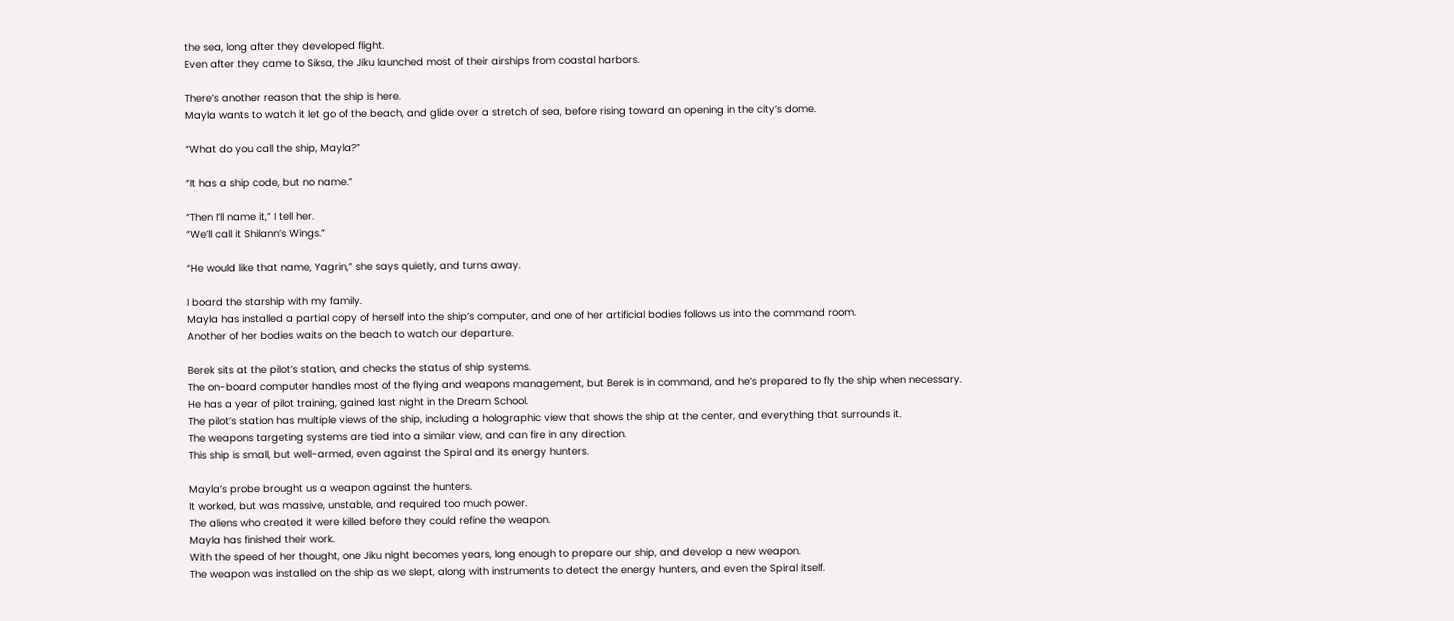the sea, long after they developed flight.
Even after they came to Siksa, the Jiku launched most of their airships from coastal harbors.

There’s another reason that the ship is here.
Mayla wants to watch it let go of the beach, and glide over a stretch of sea, before rising toward an opening in the city’s dome.

“What do you call the ship, Mayla?”

“It has a ship code, but no name.”

“Then I’ll name it,” I tell her.
“We’ll call it Shilann’s Wings.”

“He would like that name, Yagrin,” she says quietly, and turns away.

I board the starship with my family.
Mayla has installed a partial copy of herself into the ship’s computer, and one of her artificial bodies follows us into the command room.
Another of her bodies waits on the beach to watch our departure.

Berek sits at the pilot’s station, and checks the status of ship systems.
The on-board computer handles most of the flying and weapons management, but Berek is in command, and he’s prepared to fly the ship when necessary.
He has a year of pilot training, gained last night in the Dream School.
The pilot’s station has multiple views of the ship, including a holographic view that shows the ship at the center, and everything that surrounds it.
The weapons targeting systems are tied into a similar view, and can fire in any direction.
This ship is small, but well-armed, even against the Spiral and its energy hunters.

Mayla’s probe brought us a weapon against the hunters.
It worked, but was massive, unstable, and required too much power.
The aliens who created it were killed before they could refine the weapon.
Mayla has finished their work.
With the speed of her thought, one Jiku night becomes years, long enough to prepare our ship, and develop a new weapon.
The weapon was installed on the ship as we slept, along with instruments to detect the energy hunters, and even the Spiral itself.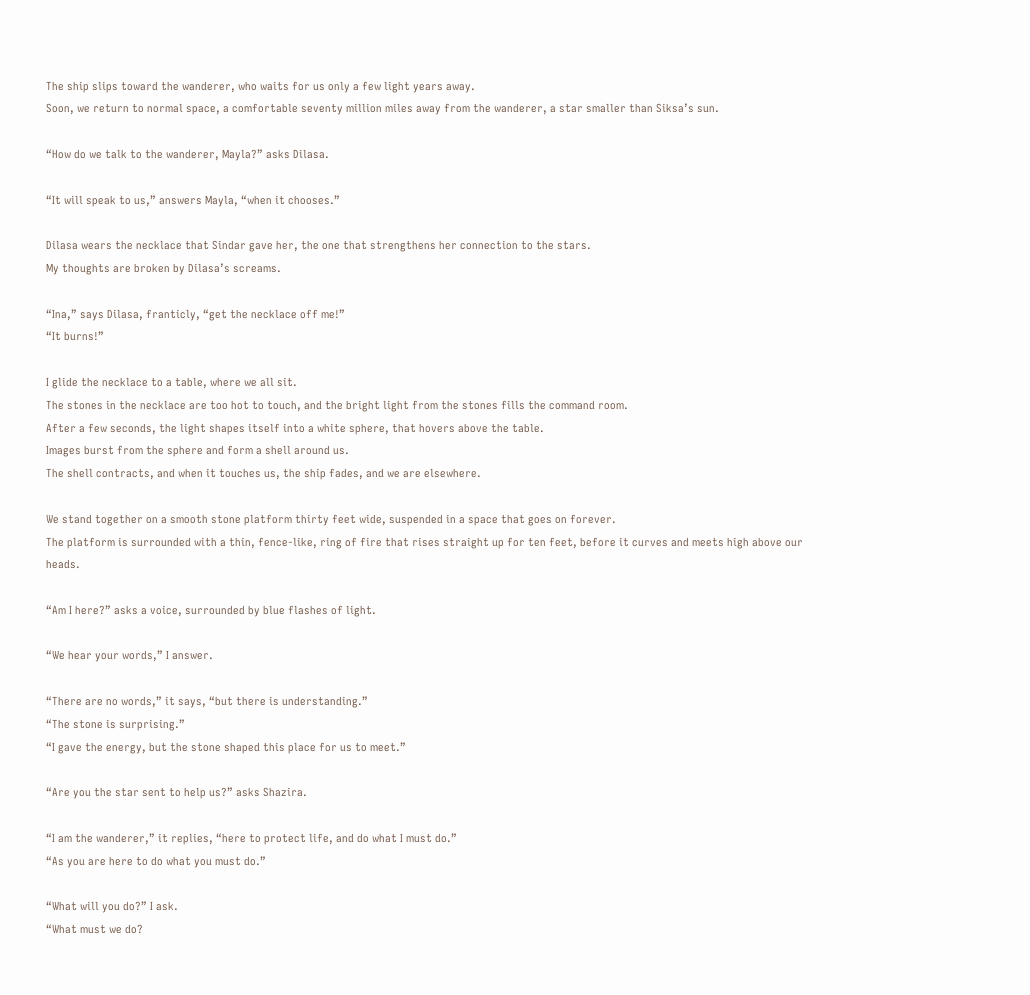The ship slips toward the wanderer, who waits for us only a few light years away.
Soon, we return to normal space, a comfortable seventy million miles away from the wanderer, a star smaller than Siksa’s sun.

“How do we talk to the wanderer, Mayla?” asks Dilasa.

“It will speak to us,” answers Mayla, “when it chooses.”

Dilasa wears the necklace that Sindar gave her, the one that strengthens her connection to the stars.
My thoughts are broken by Dilasa’s screams.

“Ina,” says Dilasa, franticly, “get the necklace off me!”
“It burns!”

I glide the necklace to a table, where we all sit.
The stones in the necklace are too hot to touch, and the bright light from the stones fills the command room.
After a few seconds, the light shapes itself into a white sphere, that hovers above the table.
Images burst from the sphere and form a shell around us.
The shell contracts, and when it touches us, the ship fades, and we are elsewhere.

We stand together on a smooth stone platform thirty feet wide, suspended in a space that goes on forever.
The platform is surrounded with a thin, fence-like, ring of fire that rises straight up for ten feet, before it curves and meets high above our heads.

“Am I here?” asks a voice, surrounded by blue flashes of light.

“We hear your words,” I answer.

“There are no words,” it says, “but there is understanding.”
“The stone is surprising.”
“I gave the energy, but the stone shaped this place for us to meet.”

“Are you the star sent to help us?” asks Shazira.

“I am the wanderer,” it replies, “here to protect life, and do what I must do.”
“As you are here to do what you must do.”

“What will you do?” I ask.
“What must we do?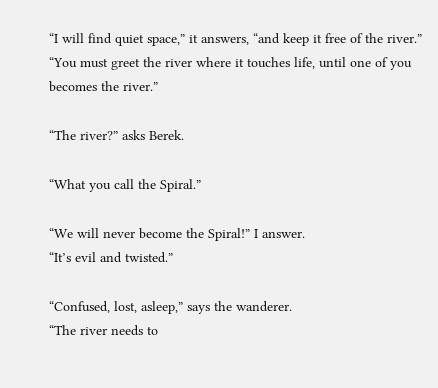“I will find quiet space,” it answers, “and keep it free of the river.”
“You must greet the river where it touches life, until one of you becomes the river.”

“The river?” asks Berek.

“What you call the Spiral.”

“We will never become the Spiral!” I answer.
“It’s evil and twisted.”

“Confused, lost, asleep,” says the wanderer.
“The river needs to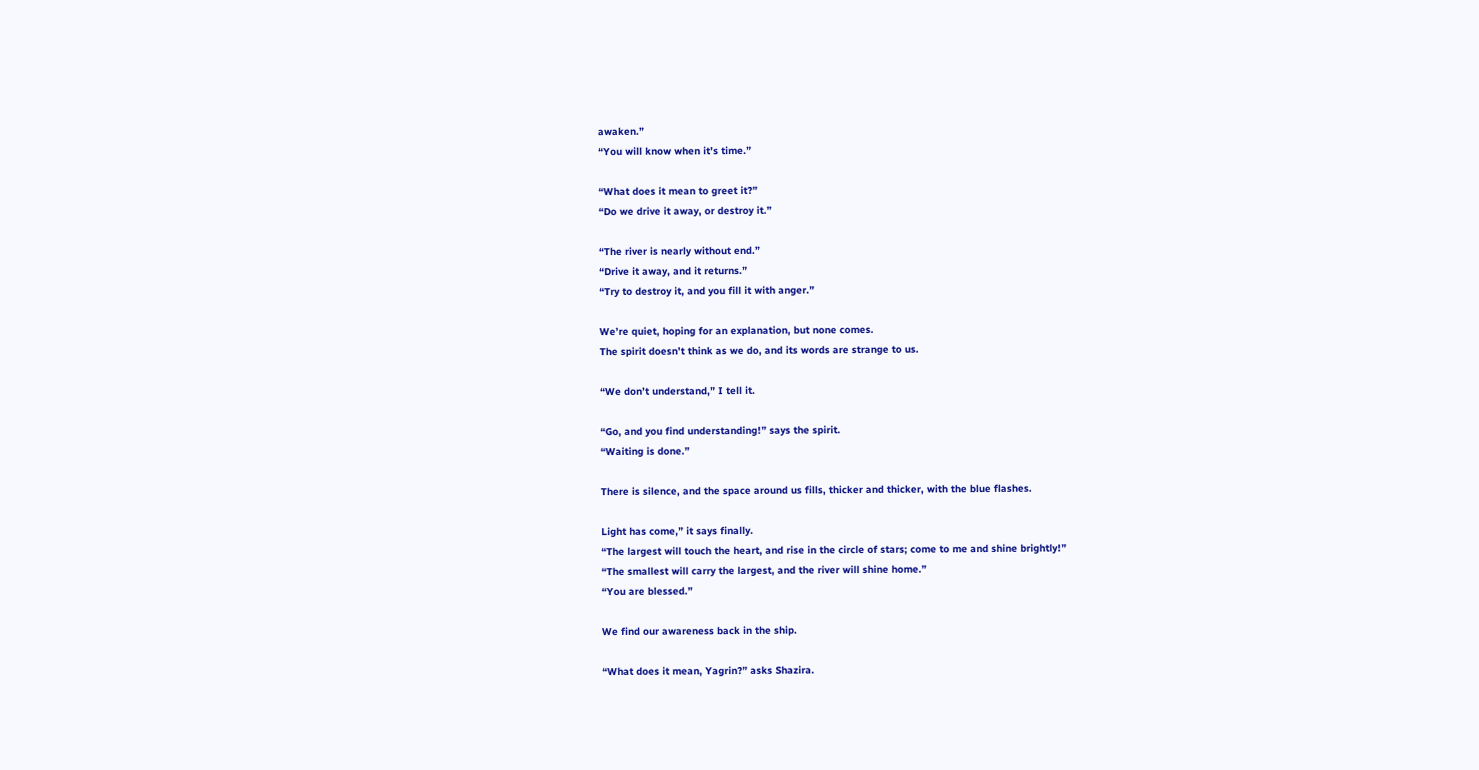awaken.”
“You will know when it’s time.”

“What does it mean to greet it?”
“Do we drive it away, or destroy it.”

“The river is nearly without end.”
“Drive it away, and it returns.”
“Try to destroy it, and you fill it with anger.”

We’re quiet, hoping for an explanation, but none comes.
The spirit doesn’t think as we do, and its words are strange to us.

“We don’t understand,” I tell it.

“Go, and you find understanding!” says the spirit.
“Waiting is done.”

There is silence, and the space around us fills, thicker and thicker, with the blue flashes.

Light has come,” it says finally.
“The largest will touch the heart, and rise in the circle of stars; come to me and shine brightly!”
“The smallest will carry the largest, and the river will shine home.”
“You are blessed.”

We find our awareness back in the ship.

“What does it mean, Yagrin?” asks Shazira.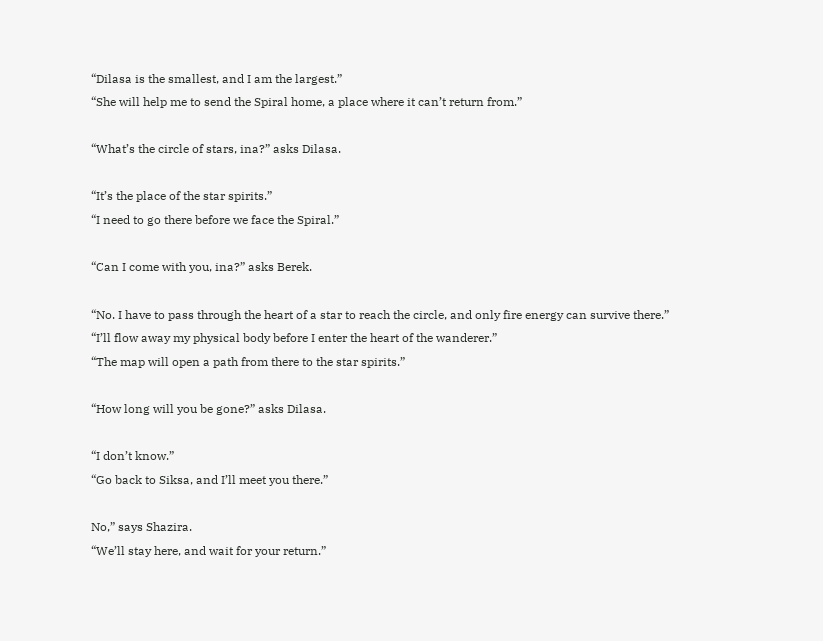“Dilasa is the smallest, and I am the largest.”
“She will help me to send the Spiral home, a place where it can’t return from.”

“What’s the circle of stars, ina?” asks Dilasa.

“It’s the place of the star spirits.”
“I need to go there before we face the Spiral.”

“Can I come with you, ina?” asks Berek.

“No. I have to pass through the heart of a star to reach the circle, and only fire energy can survive there.”
“I’ll flow away my physical body before I enter the heart of the wanderer.”
“The map will open a path from there to the star spirits.”

“How long will you be gone?” asks Dilasa.

“I don’t know.”
“Go back to Siksa, and I’ll meet you there.”

No,” says Shazira.
“We’ll stay here, and wait for your return.”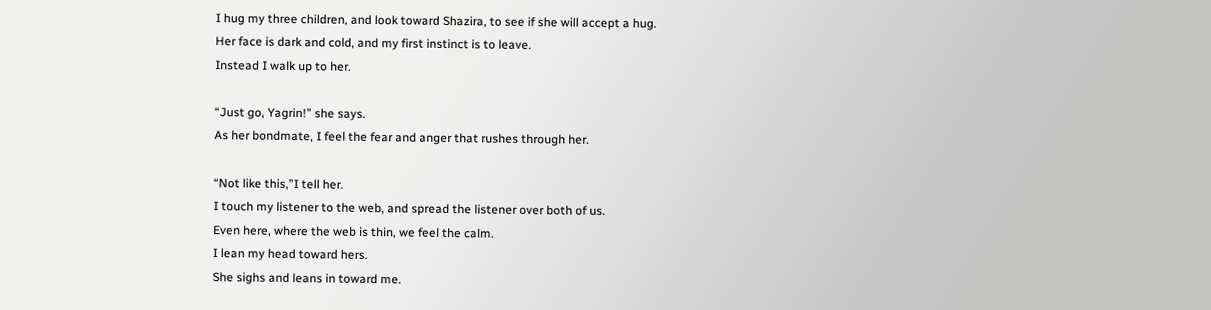I hug my three children, and look toward Shazira, to see if she will accept a hug.
Her face is dark and cold, and my first instinct is to leave.
Instead I walk up to her.

“Just go, Yagrin!” she says.
As her bondmate, I feel the fear and anger that rushes through her.

“Not like this,”I tell her.
I touch my listener to the web, and spread the listener over both of us.
Even here, where the web is thin, we feel the calm.
I lean my head toward hers.
She sighs and leans in toward me.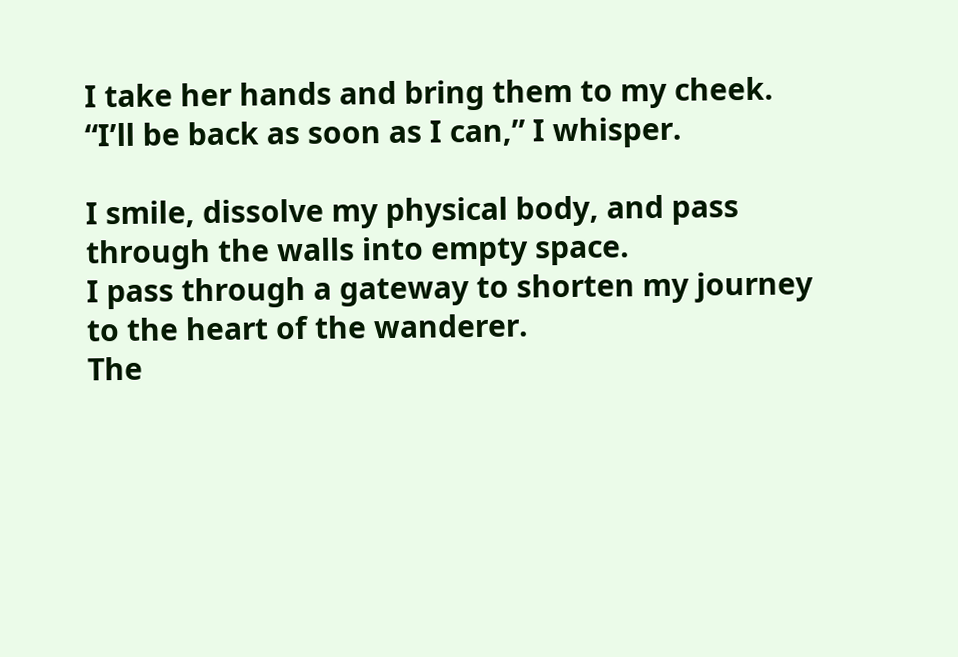I take her hands and bring them to my cheek.
“I’ll be back as soon as I can,” I whisper.

I smile, dissolve my physical body, and pass through the walls into empty space.
I pass through a gateway to shorten my journey to the heart of the wanderer.
The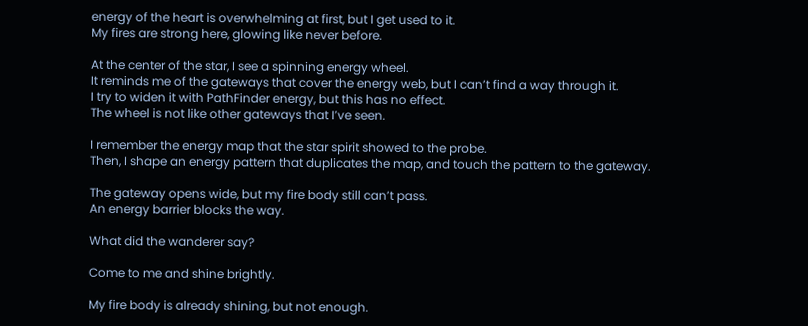energy of the heart is overwhelming at first, but I get used to it.
My fires are strong here, glowing like never before.

At the center of the star, I see a spinning energy wheel.
It reminds me of the gateways that cover the energy web, but I can’t find a way through it.
I try to widen it with PathFinder energy, but this has no effect.
The wheel is not like other gateways that I’ve seen.

I remember the energy map that the star spirit showed to the probe.
Then, I shape an energy pattern that duplicates the map, and touch the pattern to the gateway.

The gateway opens wide, but my fire body still can’t pass.
An energy barrier blocks the way.

What did the wanderer say?

Come to me and shine brightly.

My fire body is already shining, but not enough.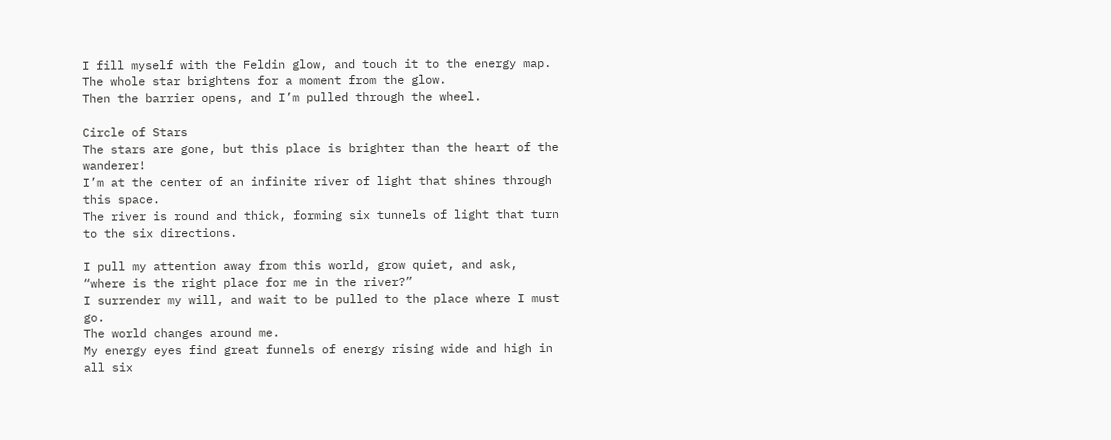I fill myself with the Feldin glow, and touch it to the energy map.
The whole star brightens for a moment from the glow.
Then the barrier opens, and I’m pulled through the wheel.

Circle of Stars
The stars are gone, but this place is brighter than the heart of the wanderer!
I’m at the center of an infinite river of light that shines through this space.
The river is round and thick, forming six tunnels of light that turn to the six directions.

I pull my attention away from this world, grow quiet, and ask, “where is the right place for me in the river?”
I surrender my will, and wait to be pulled to the place where I must go.
The world changes around me.
My energy eyes find great funnels of energy rising wide and high in all six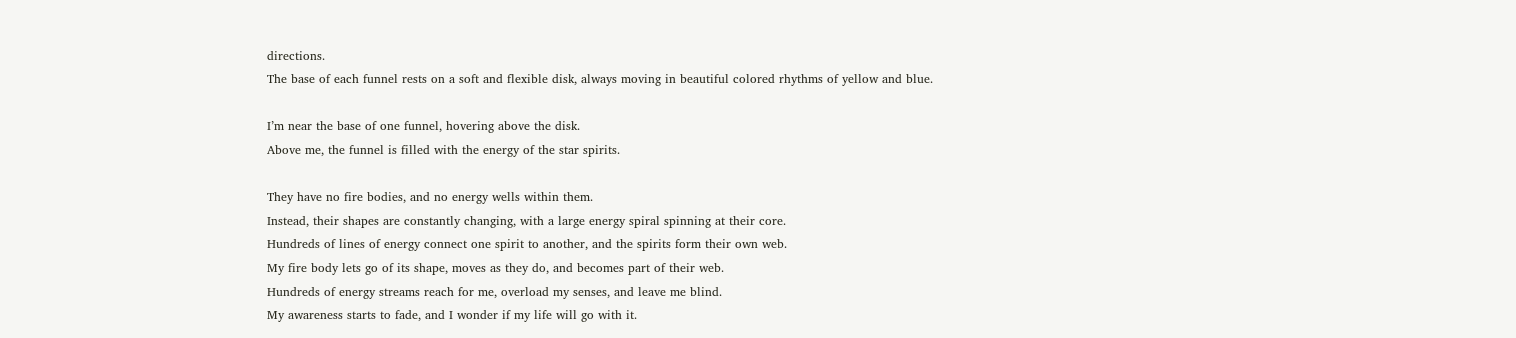directions.
The base of each funnel rests on a soft and flexible disk, always moving in beautiful colored rhythms of yellow and blue.

I’m near the base of one funnel, hovering above the disk.
Above me, the funnel is filled with the energy of the star spirits.

They have no fire bodies, and no energy wells within them.
Instead, their shapes are constantly changing, with a large energy spiral spinning at their core.
Hundreds of lines of energy connect one spirit to another, and the spirits form their own web.
My fire body lets go of its shape, moves as they do, and becomes part of their web.
Hundreds of energy streams reach for me, overload my senses, and leave me blind.
My awareness starts to fade, and I wonder if my life will go with it.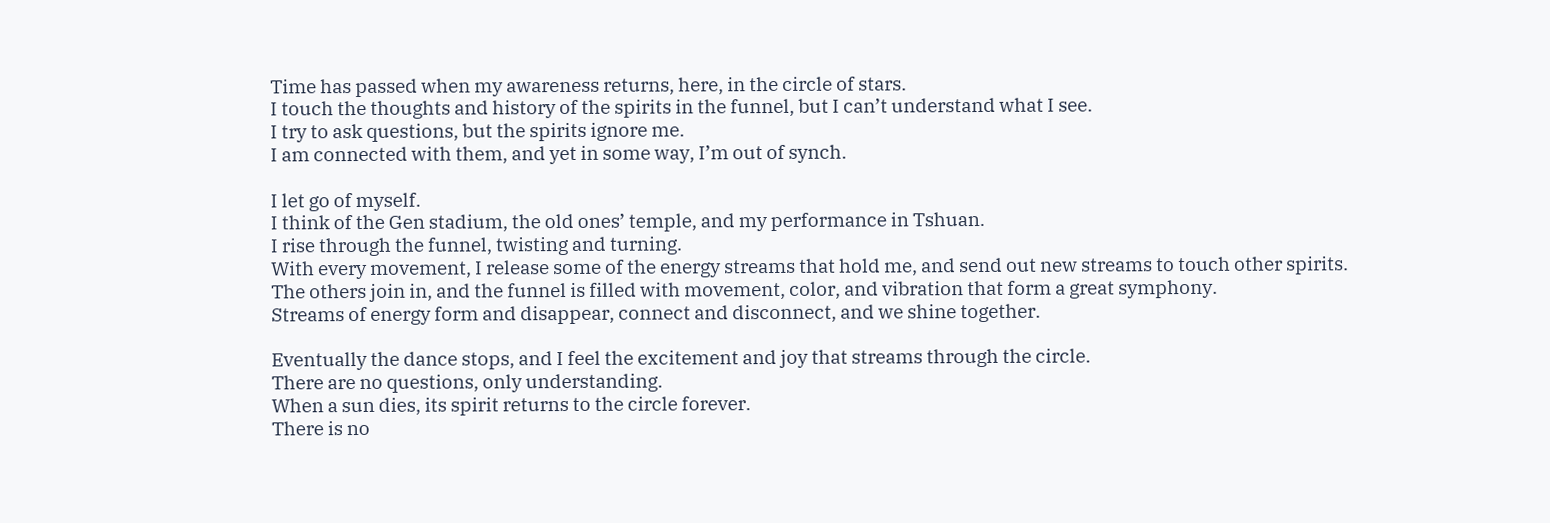Time has passed when my awareness returns, here, in the circle of stars.
I touch the thoughts and history of the spirits in the funnel, but I can’t understand what I see.
I try to ask questions, but the spirits ignore me.
I am connected with them, and yet in some way, I’m out of synch.

I let go of myself.
I think of the Gen stadium, the old ones’ temple, and my performance in Tshuan.
I rise through the funnel, twisting and turning.
With every movement, I release some of the energy streams that hold me, and send out new streams to touch other spirits.
The others join in, and the funnel is filled with movement, color, and vibration that form a great symphony.
Streams of energy form and disappear, connect and disconnect, and we shine together.

Eventually the dance stops, and I feel the excitement and joy that streams through the circle.
There are no questions, only understanding.
When a sun dies, its spirit returns to the circle forever.
There is no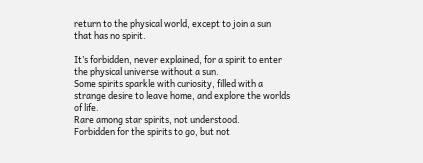return to the physical world, except to join a sun that has no spirit.

It’s forbidden, never explained, for a spirit to enter the physical universe without a sun.
Some spirits sparkle with curiosity, filled with a strange desire to leave home, and explore the worlds of life.
Rare among star spirits, not understood.
Forbidden for the spirits to go, but not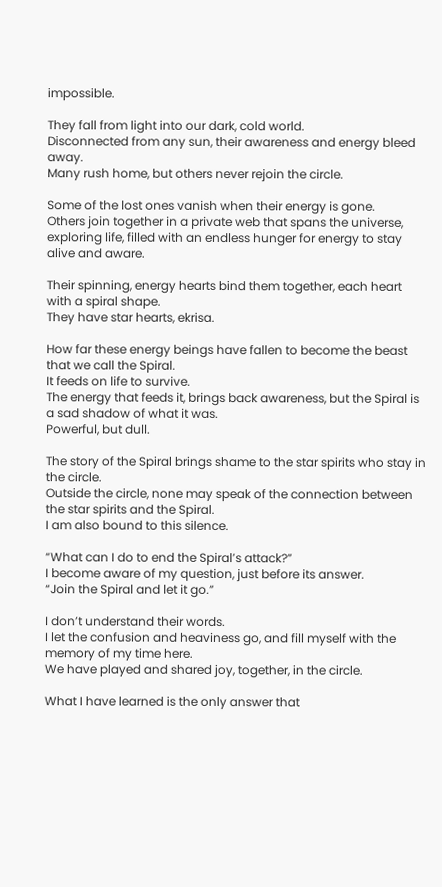impossible.

They fall from light into our dark, cold world.
Disconnected from any sun, their awareness and energy bleed away.
Many rush home, but others never rejoin the circle.

Some of the lost ones vanish when their energy is gone.
Others join together in a private web that spans the universe, exploring life, filled with an endless hunger for energy to stay alive and aware.

Their spinning, energy hearts bind them together, each heart with a spiral shape.
They have star hearts, ekrisa.

How far these energy beings have fallen to become the beast that we call the Spiral.
It feeds on life to survive.
The energy that feeds it, brings back awareness, but the Spiral is a sad shadow of what it was.
Powerful, but dull.

The story of the Spiral brings shame to the star spirits who stay in the circle.
Outside the circle, none may speak of the connection between the star spirits and the Spiral.
I am also bound to this silence.

“What can I do to end the Spiral’s attack?”
I become aware of my question, just before its answer.
“Join the Spiral and let it go.”

I don’t understand their words.
I let the confusion and heaviness go, and fill myself with the memory of my time here.
We have played and shared joy, together, in the circle.

What I have learned is the only answer that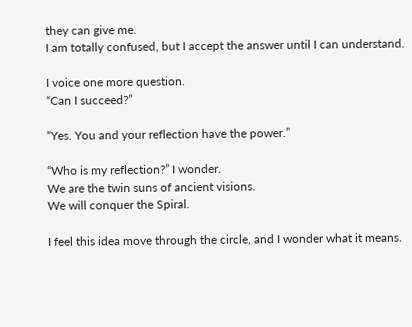they can give me.
I am totally confused, but I accept the answer until I can understand.

I voice one more question.
“Can I succeed?”

“Yes. You and your reflection have the power.”

“Who is my reflection?” I wonder.
We are the twin suns of ancient visions.
We will conquer the Spiral.

I feel this idea move through the circle, and I wonder what it means.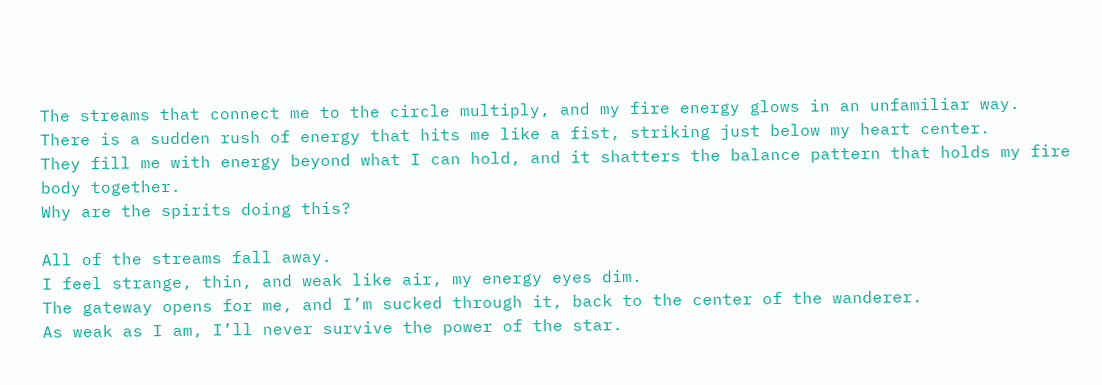The streams that connect me to the circle multiply, and my fire energy glows in an unfamiliar way.
There is a sudden rush of energy that hits me like a fist, striking just below my heart center.
They fill me with energy beyond what I can hold, and it shatters the balance pattern that holds my fire body together.
Why are the spirits doing this?

All of the streams fall away.
I feel strange, thin, and weak like air, my energy eyes dim.
The gateway opens for me, and I’m sucked through it, back to the center of the wanderer.
As weak as I am, I’ll never survive the power of the star.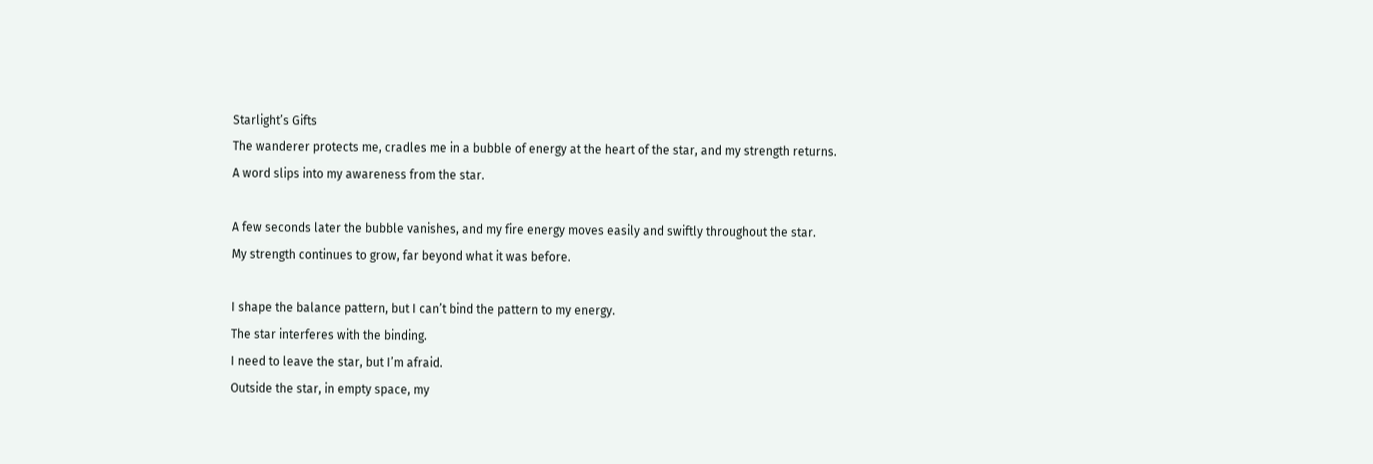Starlight’s Gifts
The wanderer protects me, cradles me in a bubble of energy at the heart of the star, and my strength returns.
A word slips into my awareness from the star.

A few seconds later the bubble vanishes, and my fire energy moves easily and swiftly throughout the star.
My strength continues to grow, far beyond what it was before.

I shape the balance pattern, but I can’t bind the pattern to my energy.
The star interferes with the binding.
I need to leave the star, but I’m afraid.
Outside the star, in empty space, my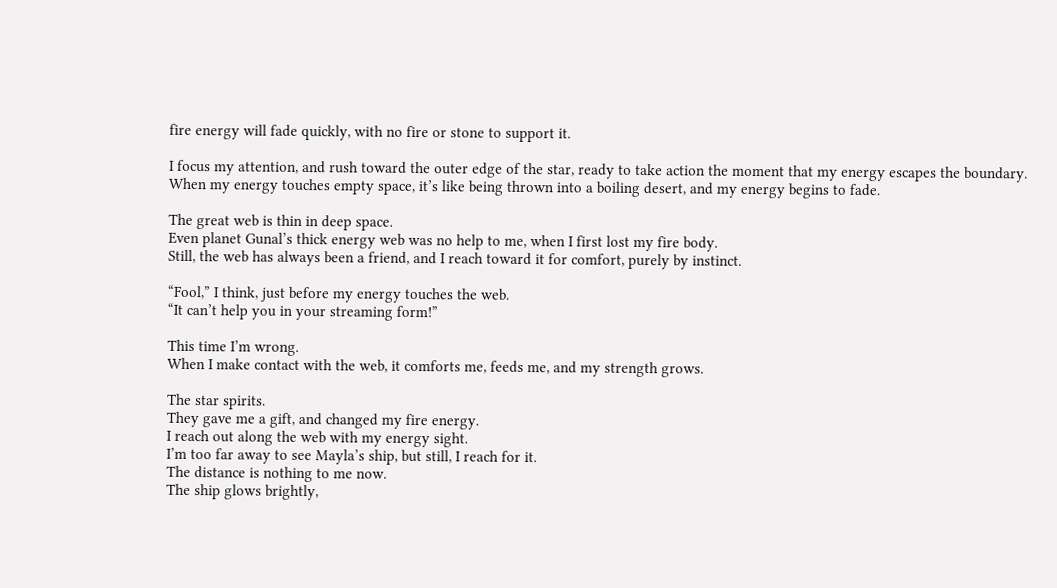fire energy will fade quickly, with no fire or stone to support it.

I focus my attention, and rush toward the outer edge of the star, ready to take action the moment that my energy escapes the boundary.
When my energy touches empty space, it’s like being thrown into a boiling desert, and my energy begins to fade.

The great web is thin in deep space.
Even planet Gunal’s thick energy web was no help to me, when I first lost my fire body.
Still, the web has always been a friend, and I reach toward it for comfort, purely by instinct.

“Fool,” I think, just before my energy touches the web.
“It can’t help you in your streaming form!”

This time I’m wrong.
When I make contact with the web, it comforts me, feeds me, and my strength grows.

The star spirits.
They gave me a gift, and changed my fire energy.
I reach out along the web with my energy sight.
I’m too far away to see Mayla’s ship, but still, I reach for it.
The distance is nothing to me now.
The ship glows brightly,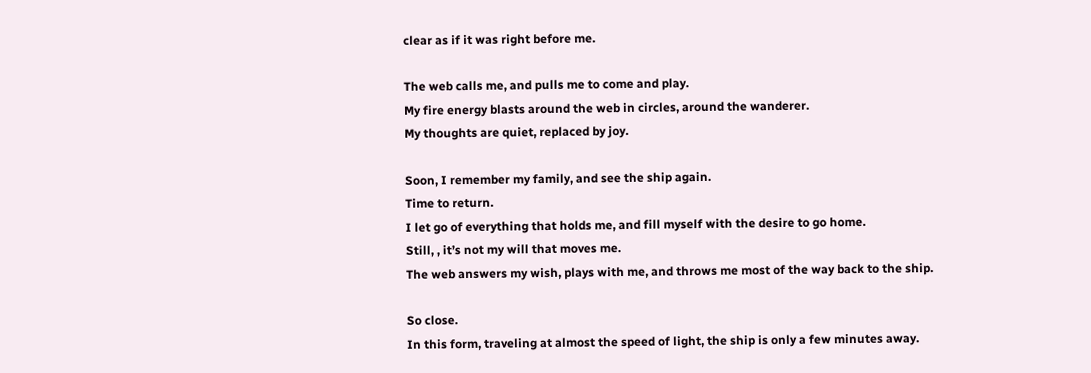clear as if it was right before me.

The web calls me, and pulls me to come and play.
My fire energy blasts around the web in circles, around the wanderer.
My thoughts are quiet, replaced by joy.

Soon, I remember my family, and see the ship again.
Time to return.
I let go of everything that holds me, and fill myself with the desire to go home.
Still, , it’s not my will that moves me.
The web answers my wish, plays with me, and throws me most of the way back to the ship.

So close.
In this form, traveling at almost the speed of light, the ship is only a few minutes away.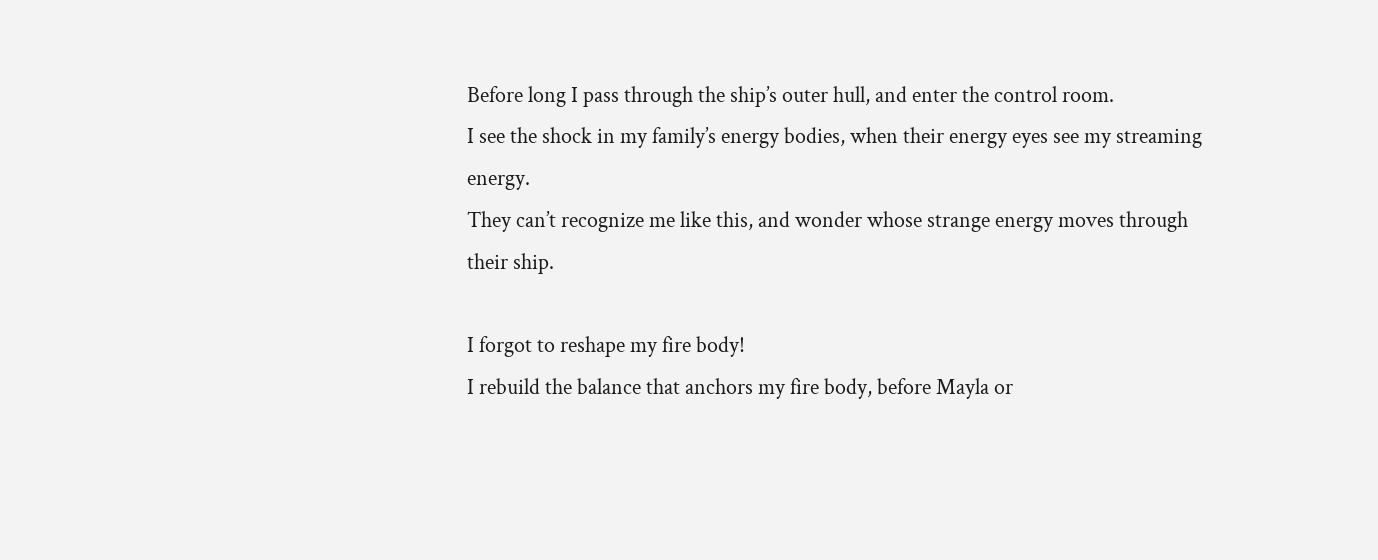Before long I pass through the ship’s outer hull, and enter the control room.
I see the shock in my family’s energy bodies, when their energy eyes see my streaming energy.
They can’t recognize me like this, and wonder whose strange energy moves through their ship.

I forgot to reshape my fire body!
I rebuild the balance that anchors my fire body, before Mayla or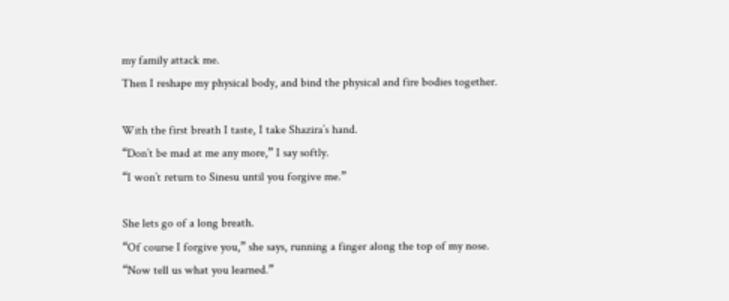my family attack me.
Then I reshape my physical body, and bind the physical and fire bodies together.

With the first breath I taste, I take Shazira’s hand.
“Don’t be mad at me any more,” I say softly.
“I won’t return to Sinesu until you forgive me.”

She lets go of a long breath.
“Of course I forgive you,” she says, running a finger along the top of my nose.
“Now tell us what you learned.”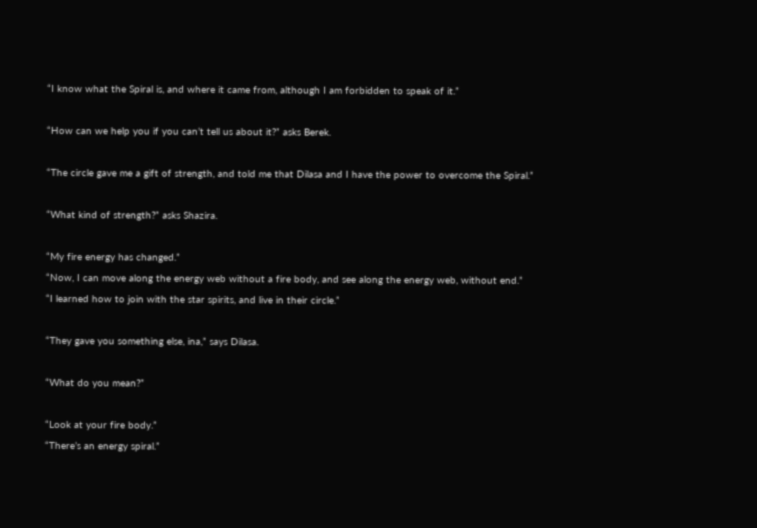“I know what the Spiral is, and where it came from, although I am forbidden to speak of it.”

“How can we help you if you can’t tell us about it?” asks Berek.

“The circle gave me a gift of strength, and told me that Dilasa and I have the power to overcome the Spiral.”

“What kind of strength?” asks Shazira.

“My fire energy has changed.”
“Now, I can move along the energy web without a fire body, and see along the energy web, without end.”
“I learned how to join with the star spirits, and live in their circle.”

“They gave you something else, ina,” says Dilasa.

“What do you mean?”

“Look at your fire body.”
“There’s an energy spiral.”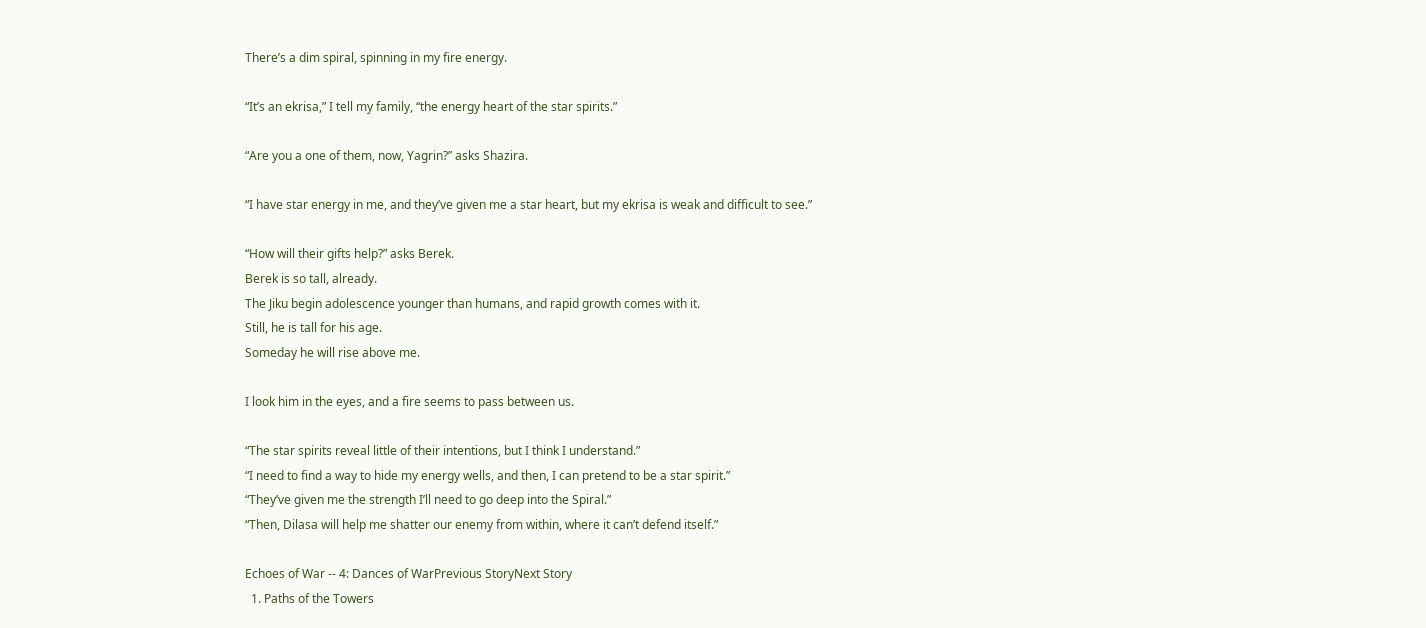There’s a dim spiral, spinning in my fire energy.

“It’s an ekrisa,” I tell my family, “the energy heart of the star spirits.”

“Are you a one of them, now, Yagrin?” asks Shazira.

“I have star energy in me, and they’ve given me a star heart, but my ekrisa is weak and difficult to see.”

“How will their gifts help?” asks Berek.
Berek is so tall, already.
The Jiku begin adolescence younger than humans, and rapid growth comes with it.
Still, he is tall for his age.
Someday he will rise above me.

I look him in the eyes, and a fire seems to pass between us.

“The star spirits reveal little of their intentions, but I think I understand.”
“I need to find a way to hide my energy wells, and then, I can pretend to be a star spirit.”
“They’ve given me the strength I’ll need to go deep into the Spiral.”
“Then, Dilasa will help me shatter our enemy from within, where it can’t defend itself.”

Echoes of War -- 4: Dances of WarPrevious StoryNext Story
  1. Paths of the Towers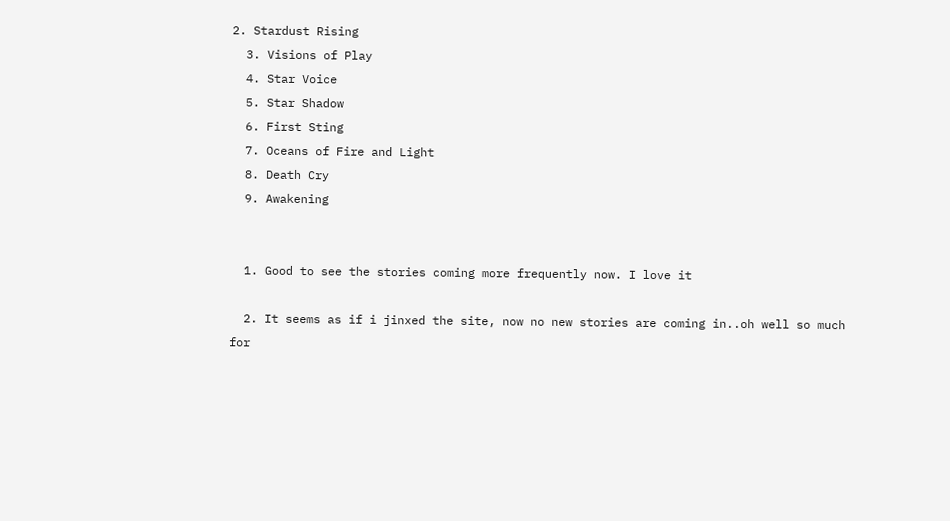2. Stardust Rising
  3. Visions of Play
  4. Star Voice
  5. Star Shadow
  6. First Sting
  7. Oceans of Fire and Light
  8. Death Cry
  9. Awakening


  1. Good to see the stories coming more frequently now. I love it

  2. It seems as if i jinxed the site, now no new stories are coming in..oh well so much for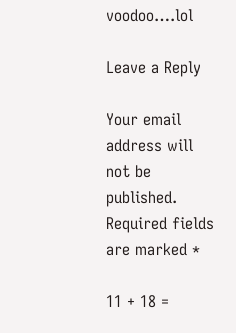voodoo….lol

Leave a Reply

Your email address will not be published. Required fields are marked *

11 + 18 =